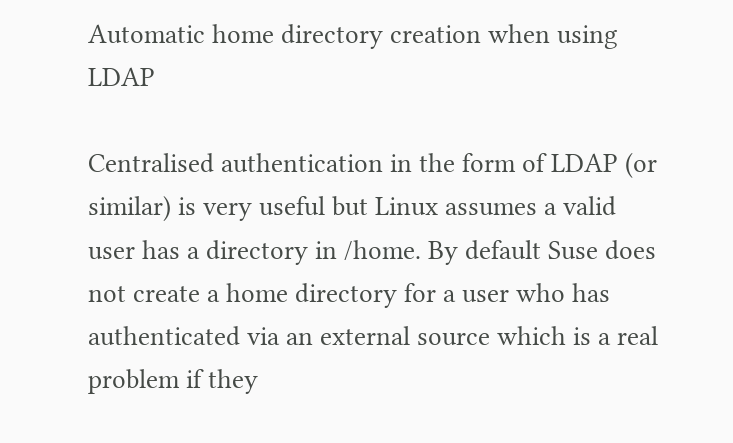Automatic home directory creation when using LDAP

Centralised authentication in the form of LDAP (or similar) is very useful but Linux assumes a valid user has a directory in /home. By default Suse does not create a home directory for a user who has authenticated via an external source which is a real problem if they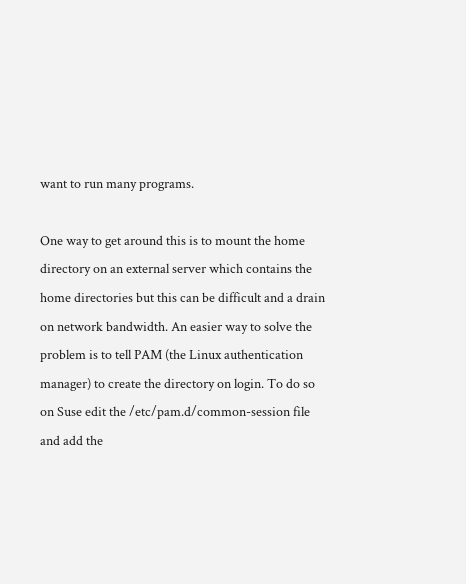want to run many programs.

One way to get around this is to mount the home directory on an external server which contains the home directories but this can be difficult and a drain on network bandwidth. An easier way to solve the problem is to tell PAM (the Linux authentication manager) to create the directory on login. To do so on Suse edit the /etc/pam.d/common-session file and add the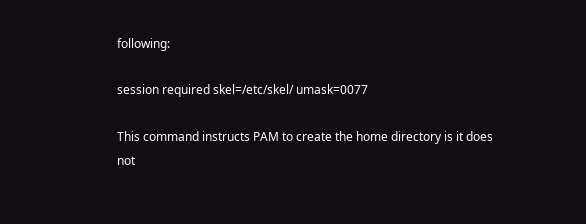following:

session required skel=/etc/skel/ umask=0077

This command instructs PAM to create the home directory is it does not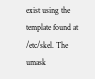exist using the template found at /etc/skel. The umask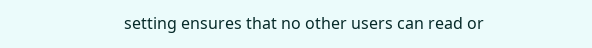setting ensures that no other users can read or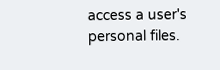access a user's personal files.